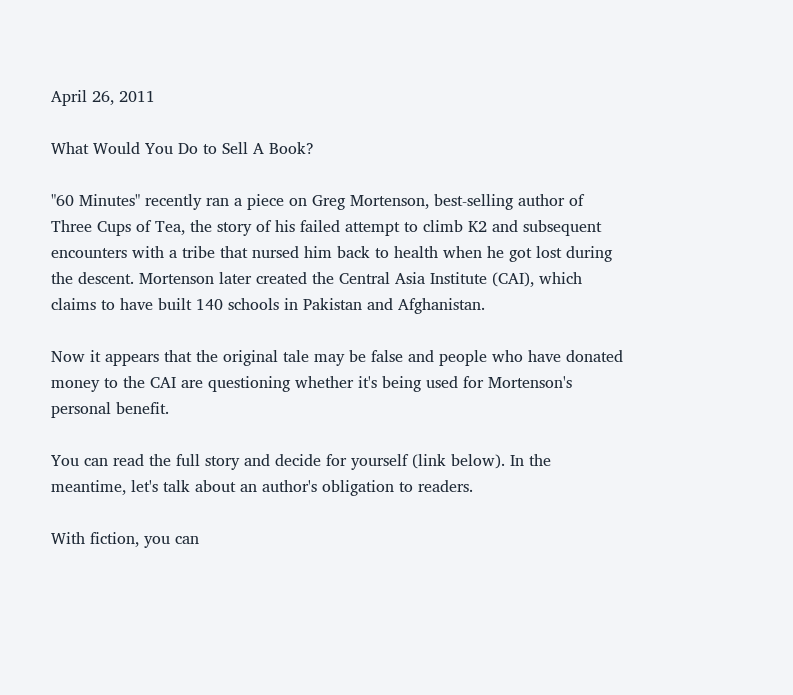April 26, 2011

What Would You Do to Sell A Book?

"60 Minutes" recently ran a piece on Greg Mortenson, best-selling author of Three Cups of Tea, the story of his failed attempt to climb K2 and subsequent encounters with a tribe that nursed him back to health when he got lost during the descent. Mortenson later created the Central Asia Institute (CAI), which claims to have built 140 schools in Pakistan and Afghanistan.

Now it appears that the original tale may be false and people who have donated money to the CAI are questioning whether it's being used for Mortenson's personal benefit.

You can read the full story and decide for yourself (link below). In the meantime, let's talk about an author's obligation to readers.

With fiction, you can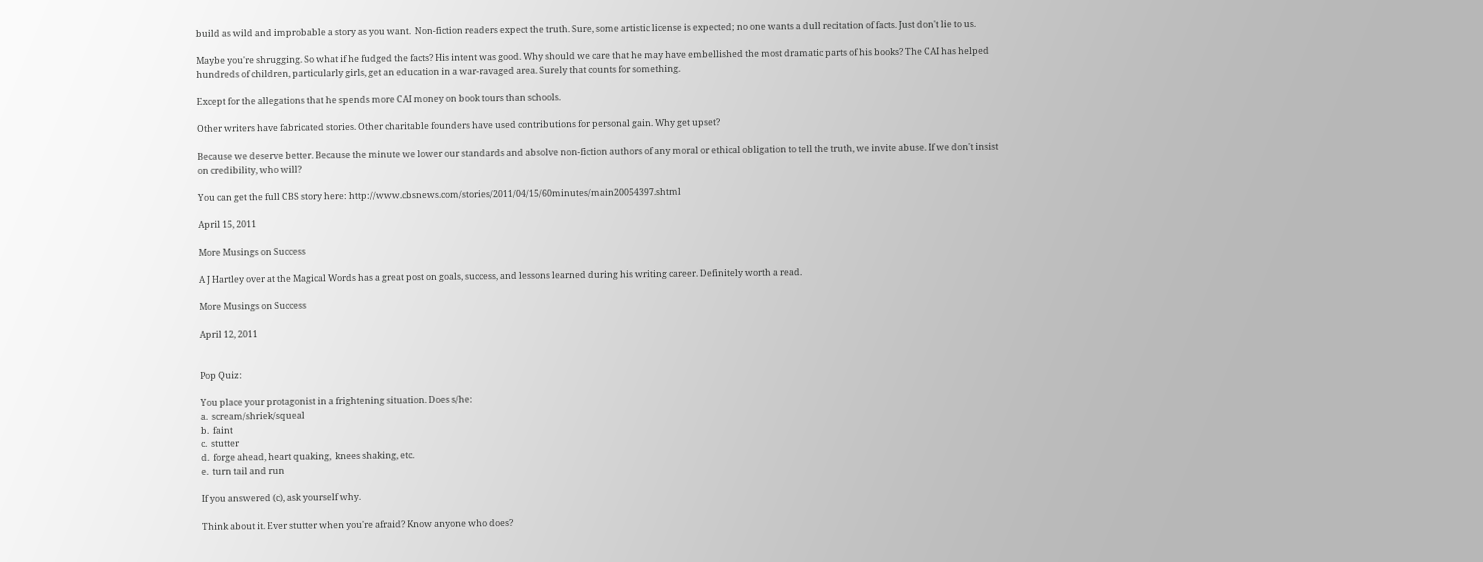build as wild and improbable a story as you want.  Non-fiction readers expect the truth. Sure, some artistic license is expected; no one wants a dull recitation of facts. Just don't lie to us.

Maybe you're shrugging. So what if he fudged the facts? His intent was good. Why should we care that he may have embellished the most dramatic parts of his books? The CAI has helped hundreds of children, particularly girls, get an education in a war-ravaged area. Surely that counts for something.

Except for the allegations that he spends more CAI money on book tours than schools.

Other writers have fabricated stories. Other charitable founders have used contributions for personal gain. Why get upset?

Because we deserve better. Because the minute we lower our standards and absolve non-fiction authors of any moral or ethical obligation to tell the truth, we invite abuse. If we don't insist on credibility, who will?

You can get the full CBS story here: http://www.cbsnews.com/stories/2011/04/15/60minutes/main20054397.shtml

April 15, 2011

More Musings on Success

A J Hartley over at the Magical Words has a great post on goals, success, and lessons learned during his writing career. Definitely worth a read.

More Musings on Success

April 12, 2011


Pop Quiz:

You place your protagonist in a frightening situation. Does s/he:
a.  scream/shriek/squeal
b.  faint
c.  stutter
d.  forge ahead, heart quaking,  knees shaking, etc.
e.  turn tail and run

If you answered (c), ask yourself why.

Think about it. Ever stutter when you're afraid? Know anyone who does?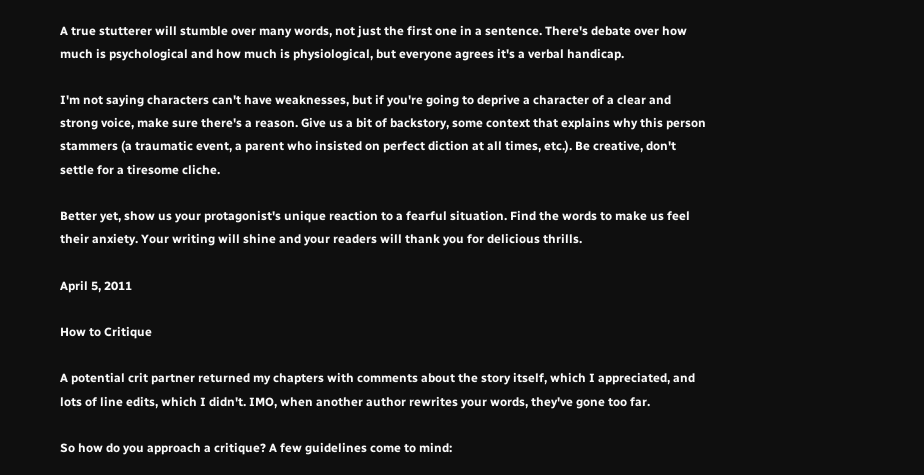A true stutterer will stumble over many words, not just the first one in a sentence. There's debate over how much is psychological and how much is physiological, but everyone agrees it's a verbal handicap.

I'm not saying characters can't have weaknesses, but if you're going to deprive a character of a clear and strong voice, make sure there's a reason. Give us a bit of backstory, some context that explains why this person stammers (a traumatic event, a parent who insisted on perfect diction at all times, etc.). Be creative, don't settle for a tiresome cliche.

Better yet, show us your protagonist's unique reaction to a fearful situation. Find the words to make us feel their anxiety. Your writing will shine and your readers will thank you for delicious thrills.

April 5, 2011

How to Critique

A potential crit partner returned my chapters with comments about the story itself, which I appreciated, and lots of line edits, which I didn't. IMO, when another author rewrites your words, they've gone too far.

So how do you approach a critique? A few guidelines come to mind: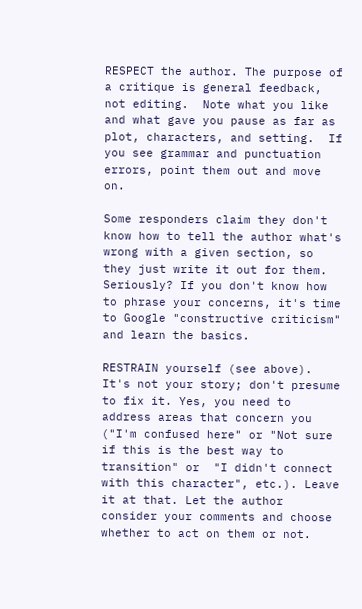RESPECT the author. The purpose of a critique is general feedback, not editing.  Note what you like and what gave you pause as far as plot, characters, and setting.  If you see grammar and punctuation errors, point them out and move on.

Some responders claim they don't know how to tell the author what's wrong with a given section, so they just write it out for them. Seriously? If you don't know how to phrase your concerns, it's time to Google "constructive criticism" and learn the basics.

RESTRAIN yourself (see above). It's not your story; don't presume to fix it. Yes, you need to address areas that concern you ("I'm confused here" or "Not sure if this is the best way to transition" or  "I didn't connect with this character", etc.). Leave it at that. Let the author consider your comments and choose whether to act on them or not.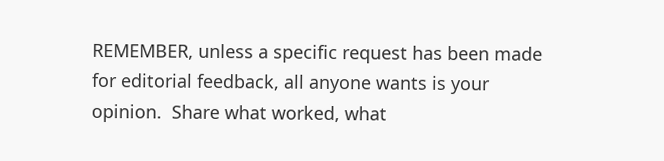REMEMBER, unless a specific request has been made for editorial feedback, all anyone wants is your opinion.  Share what worked, what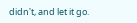didn't, and let it go.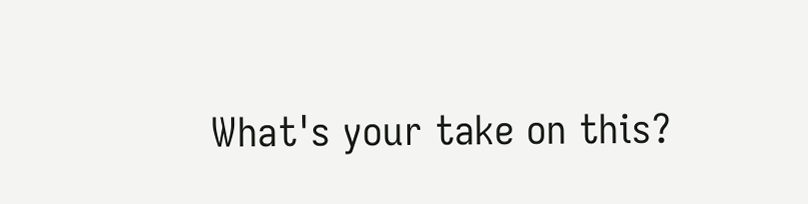What's your take on this?